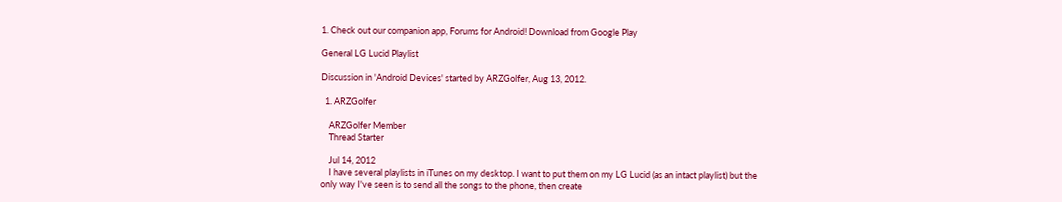1. Check out our companion app, Forums for Android! Download from Google Play

General LG Lucid Playlist

Discussion in 'Android Devices' started by ARZGolfer, Aug 13, 2012.

  1. ARZGolfer

    ARZGolfer Member
    Thread Starter

    Jul 14, 2012
    I have several playlists in iTunes on my desktop. I want to put them on my LG Lucid (as an intact playlist) but the only way I've seen is to send all the songs to the phone, then create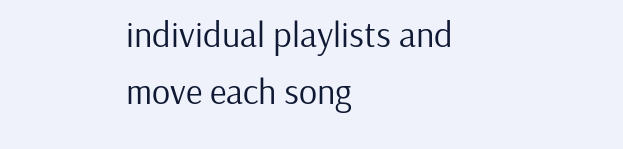individual playlists and move each song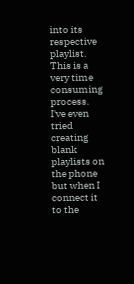into its respective playlist. This is a very time consuming process. I've even tried creating blank playlists on the phone but when I connect it to the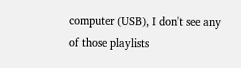computer (USB), I don't see any of those playlists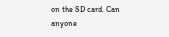on the SD card. Can anyone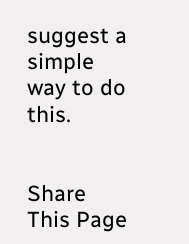suggest a simple way to do this.


Share This Page